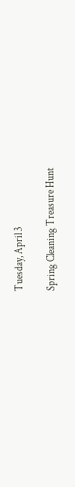Tuesday, April 3

Spring Cleaning Treasure Hunt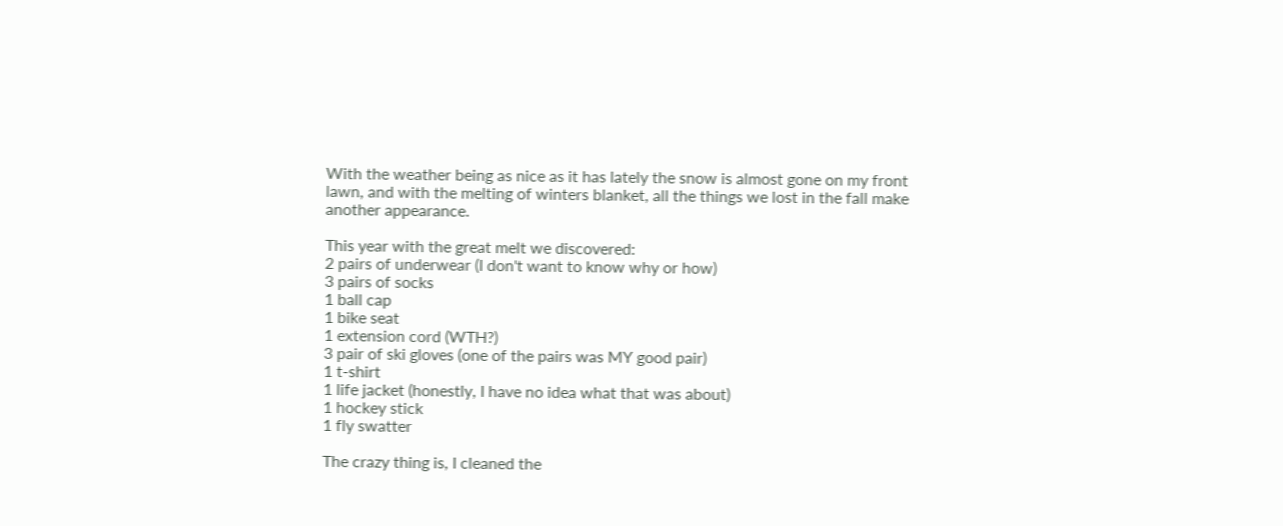With the weather being as nice as it has lately the snow is almost gone on my front lawn, and with the melting of winters blanket, all the things we lost in the fall make another appearance.

This year with the great melt we discovered:
2 pairs of underwear (I don't want to know why or how)
3 pairs of socks
1 ball cap
1 bike seat
1 extension cord (WTH?)
3 pair of ski gloves (one of the pairs was MY good pair)
1 t-shirt
1 life jacket (honestly, I have no idea what that was about)
1 hockey stick
1 fly swatter

The crazy thing is, I cleaned the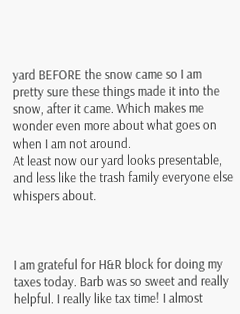yard BEFORE the snow came so I am pretty sure these things made it into the snow, after it came. Which makes me wonder even more about what goes on when I am not around.
At least now our yard looks presentable, and less like the trash family everyone else whispers about.



I am grateful for H&R block for doing my taxes today. Barb was so sweet and really helpful. I really like tax time! I almost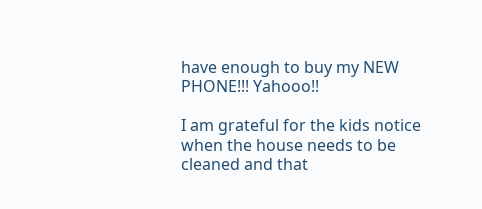have enough to buy my NEW PHONE!!! Yahooo!!

I am grateful for the kids notice when the house needs to be cleaned and that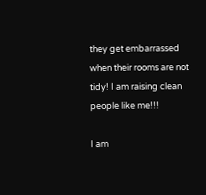they get embarrassed when their rooms are not tidy! I am raising clean people like me!!!

I am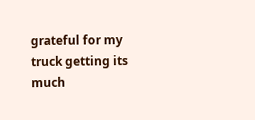grateful for my truck getting its much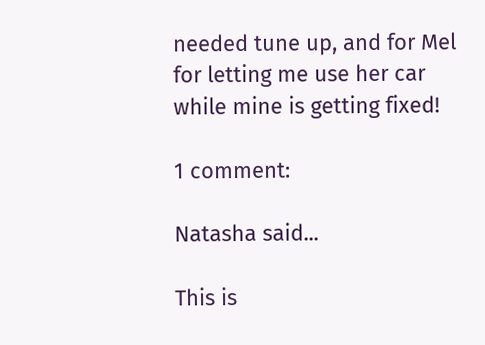needed tune up, and for Mel for letting me use her car while mine is getting fixed!

1 comment:

Natasha said...

This is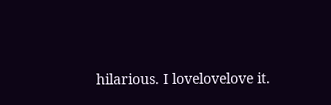hilarious. I lovelovelove it.